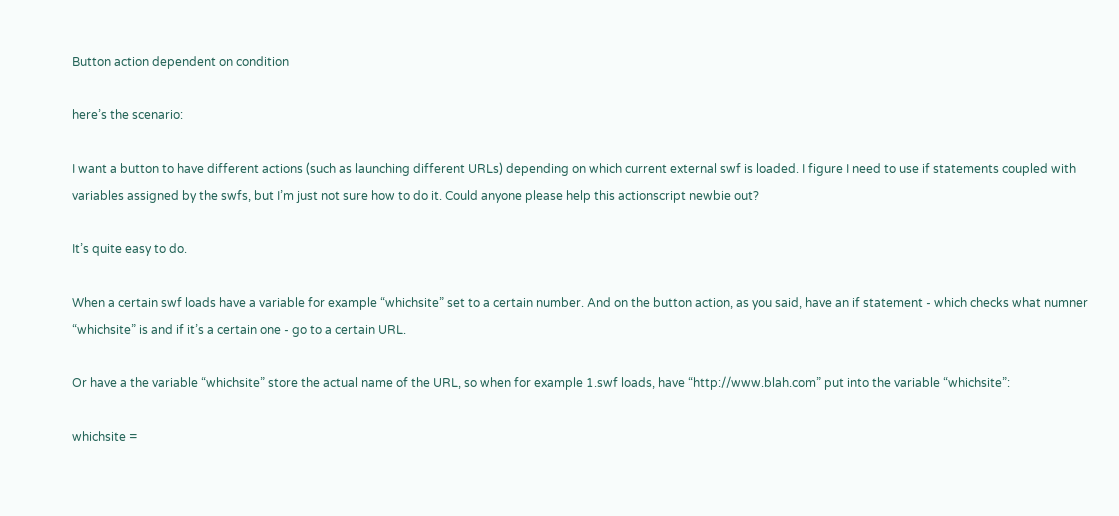Button action dependent on condition

here’s the scenario:

I want a button to have different actions (such as launching different URLs) depending on which current external swf is loaded. I figure I need to use if statements coupled with variables assigned by the swfs, but I’m just not sure how to do it. Could anyone please help this actionscript newbie out?

It’s quite easy to do.

When a certain swf loads have a variable for example “whichsite” set to a certain number. And on the button action, as you said, have an if statement - which checks what numner “whichsite” is and if it’s a certain one - go to a certain URL.

Or have a the variable “whichsite” store the actual name of the URL, so when for example 1.swf loads, have “http://www.blah.com” put into the variable “whichsite”:

whichsite =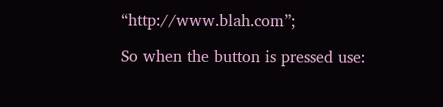“http://www.blah.com”;

So when the button is pressed use: